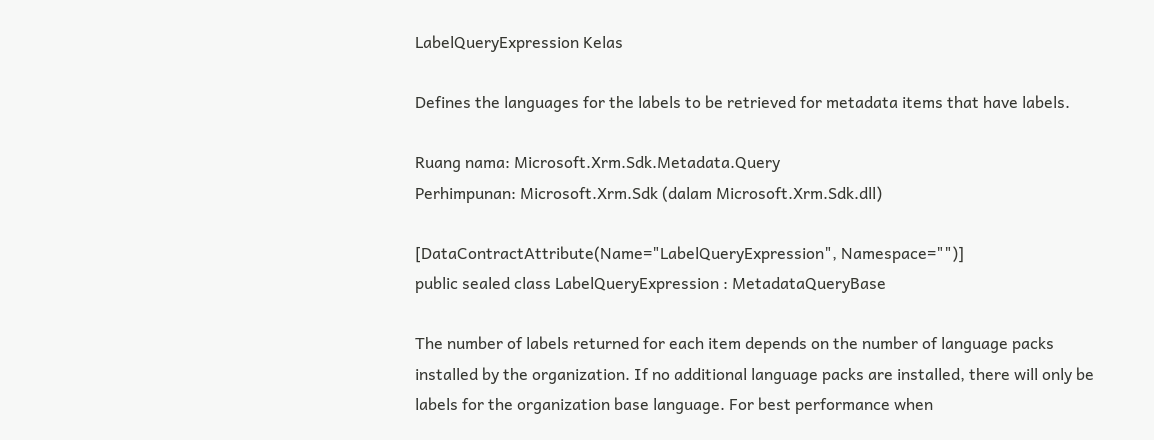LabelQueryExpression Kelas

Defines the languages for the labels to be retrieved for metadata items that have labels.

Ruang nama: Microsoft.Xrm.Sdk.Metadata.Query
Perhimpunan: Microsoft.Xrm.Sdk (dalam Microsoft.Xrm.Sdk.dll)

[DataContractAttribute(Name="LabelQueryExpression", Namespace="")]
public sealed class LabelQueryExpression : MetadataQueryBase

The number of labels returned for each item depends on the number of language packs installed by the organization. If no additional language packs are installed, there will only be labels for the organization base language. For best performance when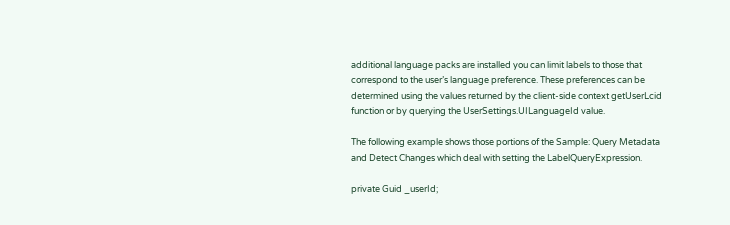additional language packs are installed you can limit labels to those that correspond to the user’s language preference. These preferences can be determined using the values returned by the client-side context getUserLcid function or by querying the UserSettings.UILanguageId value.

The following example shows those portions of the Sample: Query Metadata and Detect Changes which deal with setting the LabelQueryExpression.

private Guid _userId;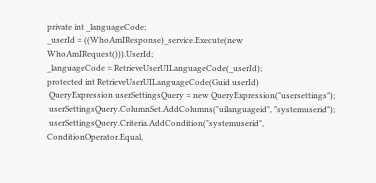private int _languageCode;
_userId = ((WhoAmIResponse)_service.Execute(new WhoAmIRequest())).UserId;
_languageCode = RetrieveUserUILanguageCode(_userId);
protected int RetrieveUserUILanguageCode(Guid userId)
 QueryExpression userSettingsQuery = new QueryExpression("usersettings");
 userSettingsQuery.ColumnSet.AddColumns("uilanguageid", "systemuserid");
 userSettingsQuery.Criteria.AddCondition("systemuserid", ConditionOperator.Equal,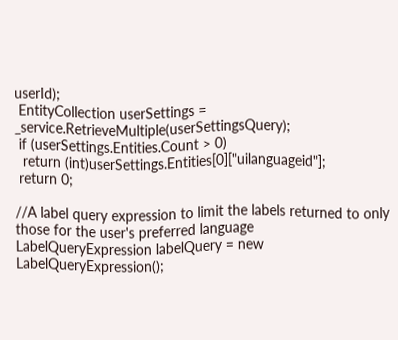userId);
 EntityCollection userSettings = _service.RetrieveMultiple(userSettingsQuery);
 if (userSettings.Entities.Count > 0)
  return (int)userSettings.Entities[0]["uilanguageid"];
 return 0;

//A label query expression to limit the labels returned to only those for the user's preferred language
LabelQueryExpression labelQuery = new LabelQueryExpression();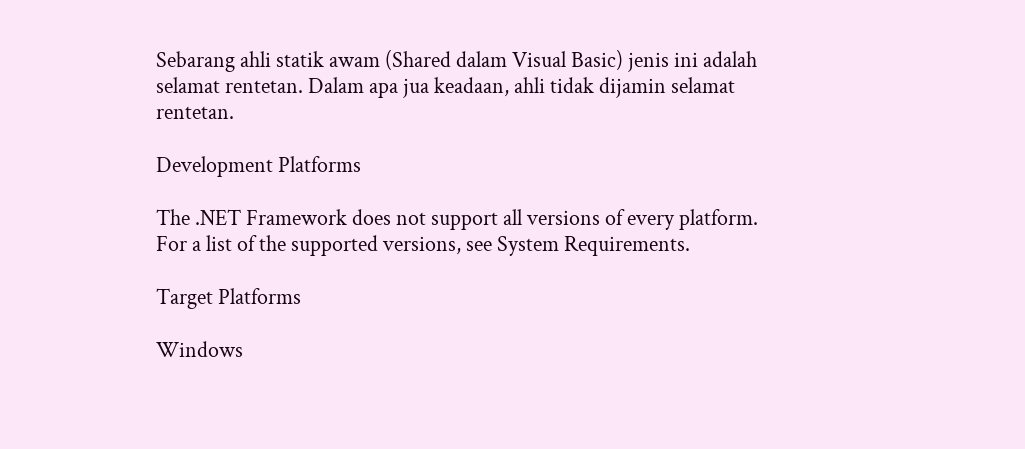Sebarang ahli statik awam (Shared dalam Visual Basic) jenis ini adalah selamat rentetan. Dalam apa jua keadaan, ahli tidak dijamin selamat rentetan.

Development Platforms

The .NET Framework does not support all versions of every platform. For a list of the supported versions, see System Requirements.

Target Platforms

Windows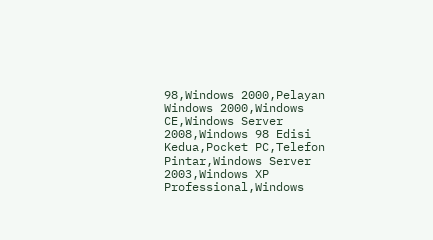98,Windows 2000,Pelayan Windows 2000,Windows CE,Windows Server 2008,Windows 98 Edisi Kedua,Pocket PC,Telefon Pintar,Windows Server 2003,Windows XP Professional,Windows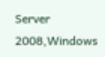Server 2008,Windows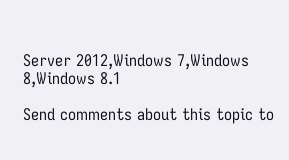Server 2012,Windows 7,Windows 8,Windows 8.1

Send comments about this topic to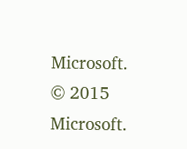Microsoft.
© 2015 Microsoft.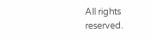All rights reserved.